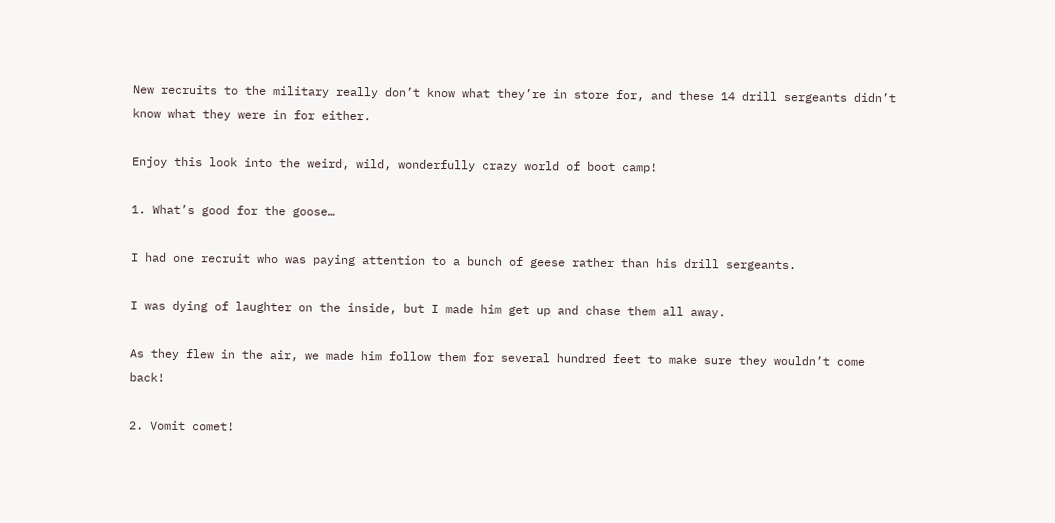New recruits to the military really don’t know what they’re in store for, and these 14 drill sergeants didn’t know what they were in for either.

Enjoy this look into the weird, wild, wonderfully crazy world of boot camp!

1. What’s good for the goose…

I had one recruit who was paying attention to a bunch of geese rather than his drill sergeants.

I was dying of laughter on the inside, but I made him get up and chase them all away.

As they flew in the air, we made him follow them for several hundred feet to make sure they wouldn’t come back!

2. Vomit comet!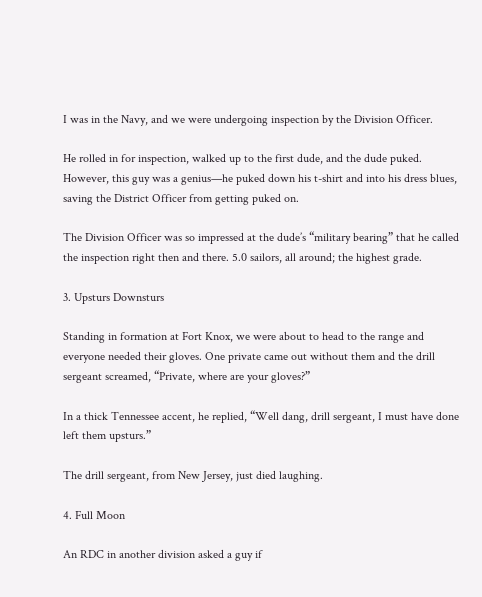I was in the Navy, and we were undergoing inspection by the Division Officer.

He rolled in for inspection, walked up to the first dude, and the dude puked. However, this guy was a genius—he puked down his t-shirt and into his dress blues, saving the District Officer from getting puked on.

The Division Officer was so impressed at the dude’s “military bearing” that he called the inspection right then and there. 5.0 sailors, all around; the highest grade.

3. Upsturs Downsturs

Standing in formation at Fort Knox, we were about to head to the range and everyone needed their gloves. One private came out without them and the drill sergeant screamed, “Private, where are your gloves?”

In a thick Tennessee accent, he replied, “Well dang, drill sergeant, I must have done left them upsturs.”

The drill sergeant, from New Jersey, just died laughing.

4. Full Moon

An RDC in another division asked a guy if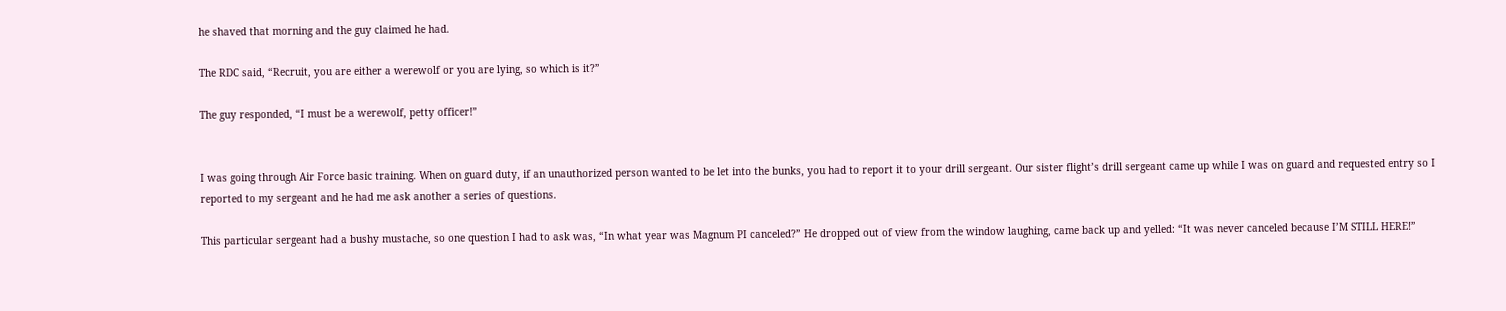he shaved that morning and the guy claimed he had.

The RDC said, “Recruit, you are either a werewolf or you are lying, so which is it?”

The guy responded, “I must be a werewolf, petty officer!”


I was going through Air Force basic training. When on guard duty, if an unauthorized person wanted to be let into the bunks, you had to report it to your drill sergeant. Our sister flight’s drill sergeant came up while I was on guard and requested entry so I reported to my sergeant and he had me ask another a series of questions.

This particular sergeant had a bushy mustache, so one question I had to ask was, “In what year was Magnum PI canceled?” He dropped out of view from the window laughing, came back up and yelled: “It was never canceled because I’M STILL HERE!”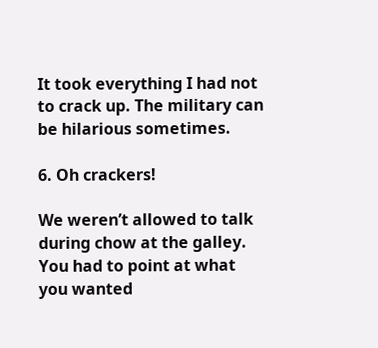It took everything I had not to crack up. The military can be hilarious sometimes.

6. Oh crackers!

We weren’t allowed to talk during chow at the galley. You had to point at what you wanted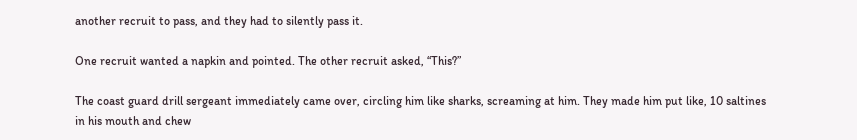another recruit to pass, and they had to silently pass it.

One recruit wanted a napkin and pointed. The other recruit asked, “This?”

The coast guard drill sergeant immediately came over, circling him like sharks, screaming at him. They made him put like, 10 saltines in his mouth and chew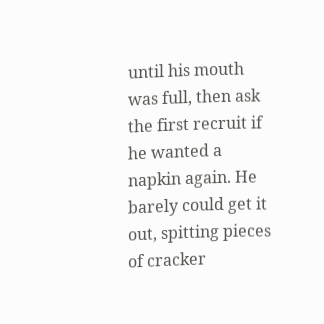until his mouth was full, then ask the first recruit if he wanted a napkin again. He barely could get it out, spitting pieces of cracker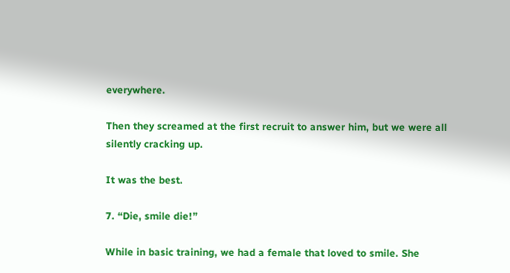everywhere.

Then they screamed at the first recruit to answer him, but we were all silently cracking up.

It was the best.

7. “Die, smile die!”

While in basic training, we had a female that loved to smile. She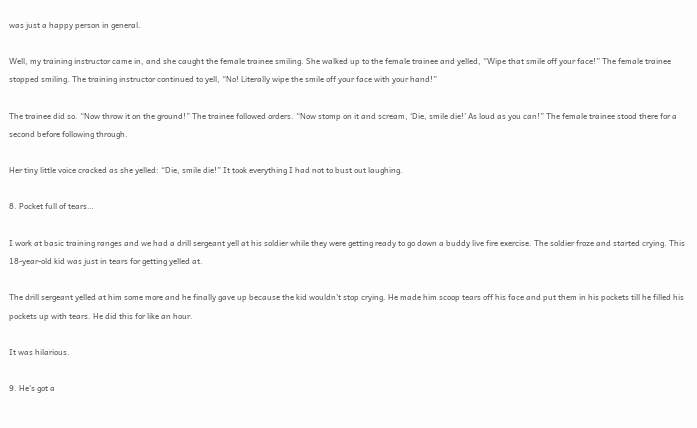was just a happy person in general.

Well, my training instructor came in, and she caught the female trainee smiling. She walked up to the female trainee and yelled, “Wipe that smile off your face!” The female trainee stopped smiling. The training instructor continued to yell, “No! Literally wipe the smile off your face with your hand!”

The trainee did so. “Now throw it on the ground!” The trainee followed orders. “Now stomp on it and scream, ‘Die, smile die!’ As loud as you can!” The female trainee stood there for a second before following through.

Her tiny little voice cracked as she yelled: “Die, smile die!” It took everything I had not to bust out laughing.

8. Pocket full of tears…

I work at basic training ranges and we had a drill sergeant yell at his soldier while they were getting ready to go down a buddy live fire exercise. The soldier froze and started crying. This 18-year-old kid was just in tears for getting yelled at.

The drill sergeant yelled at him some more and he finally gave up because the kid wouldn’t stop crying. He made him scoop tears off his face and put them in his pockets till he filled his pockets up with tears. He did this for like an hour.

It was hilarious.

9. He’s got a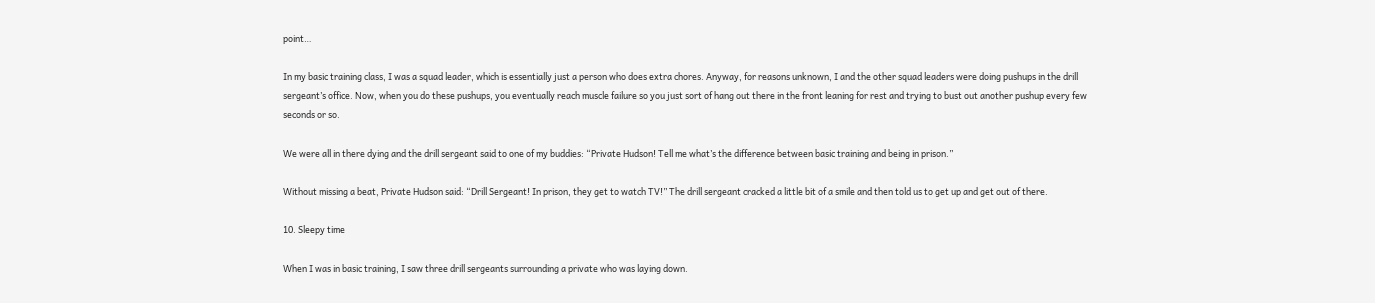point…

In my basic training class, I was a squad leader, which is essentially just a person who does extra chores. Anyway, for reasons unknown, I and the other squad leaders were doing pushups in the drill sergeant’s office. Now, when you do these pushups, you eventually reach muscle failure so you just sort of hang out there in the front leaning for rest and trying to bust out another pushup every few seconds or so.

We were all in there dying and the drill sergeant said to one of my buddies: “Private Hudson! Tell me what’s the difference between basic training and being in prison.”

Without missing a beat, Private Hudson said: “Drill Sergeant! In prison, they get to watch TV!” The drill sergeant cracked a little bit of a smile and then told us to get up and get out of there.

10. Sleepy time

When I was in basic training, I saw three drill sergeants surrounding a private who was laying down.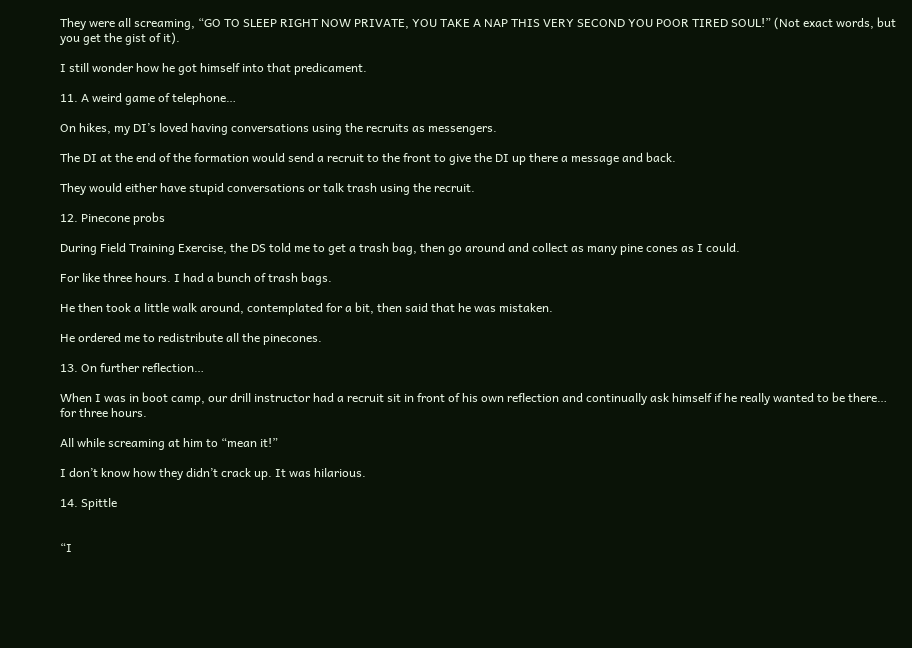They were all screaming, “GO TO SLEEP RIGHT NOW PRIVATE, YOU TAKE A NAP THIS VERY SECOND YOU POOR TIRED SOUL!” (Not exact words, but you get the gist of it).

I still wonder how he got himself into that predicament.

11. A weird game of telephone…

On hikes, my DI’s loved having conversations using the recruits as messengers.

The DI at the end of the formation would send a recruit to the front to give the DI up there a message and back.

They would either have stupid conversations or talk trash using the recruit.

12. Pinecone probs

During Field Training Exercise, the DS told me to get a trash bag, then go around and collect as many pine cones as I could.

For like three hours. I had a bunch of trash bags.

He then took a little walk around, contemplated for a bit, then said that he was mistaken.

He ordered me to redistribute all the pinecones.

13. On further reflection…

When I was in boot camp, our drill instructor had a recruit sit in front of his own reflection and continually ask himself if he really wanted to be there… for three hours.

All while screaming at him to “mean it!”

I don’t know how they didn’t crack up. It was hilarious.

14. Spittle


“I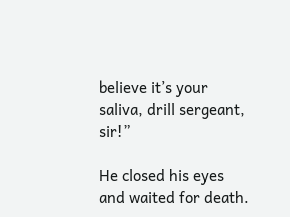believe it’s your saliva, drill sergeant, sir!”

He closed his eyes and waited for death.